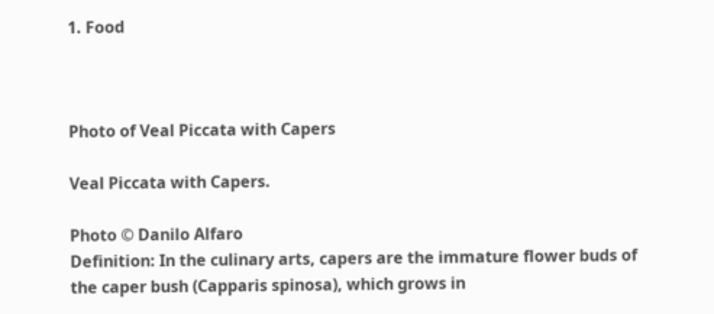1. Food



Photo of Veal Piccata with Capers

Veal Piccata with Capers.

Photo © Danilo Alfaro
Definition: In the culinary arts, capers are the immature flower buds of the caper bush (Capparis spinosa), which grows in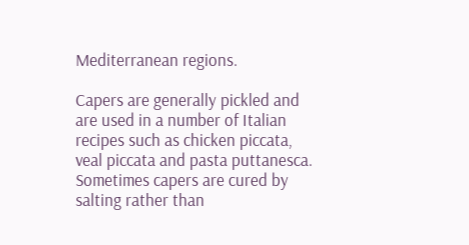Mediterranean regions.

Capers are generally pickled and are used in a number of Italian recipes such as chicken piccata, veal piccata and pasta puttanesca. Sometimes capers are cured by salting rather than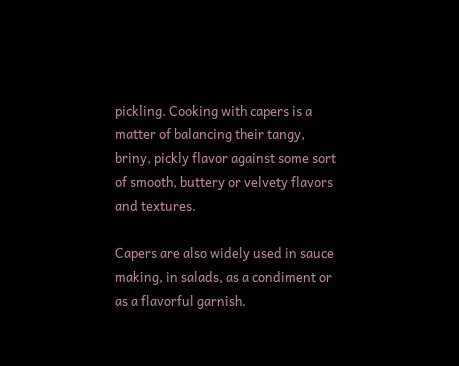pickling. Cooking with capers is a matter of balancing their tangy, briny, pickly flavor against some sort of smooth, buttery or velvety flavors and textures.

Capers are also widely used in sauce making, in salads, as a condiment or as a flavorful garnish.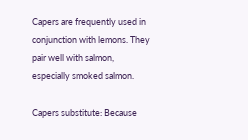Capers are frequently used in conjunction with lemons. They pair well with salmon, especially smoked salmon.

Capers substitute: Because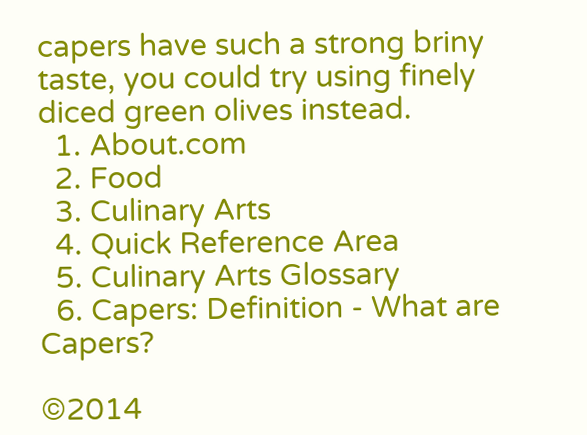capers have such a strong briny taste, you could try using finely diced green olives instead.
  1. About.com
  2. Food
  3. Culinary Arts
  4. Quick Reference Area
  5. Culinary Arts Glossary
  6. Capers: Definition - What are Capers?

©2014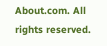About.com. All rights reserved.